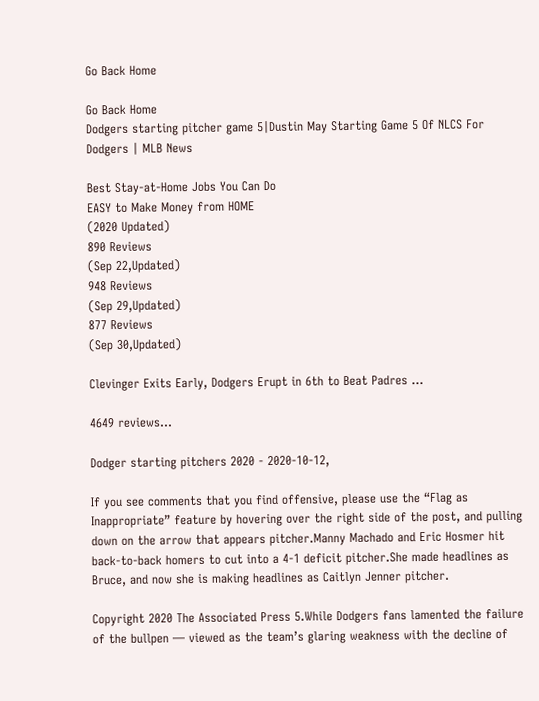Go Back Home

Go Back Home
Dodgers starting pitcher game 5|Dustin May Starting Game 5 Of NLCS For Dodgers | MLB News

Best Stay-at-Home Jobs You Can Do
EASY to Make Money from HOME
(2020 Updated)
890 Reviews
(Sep 22,Updated)
948 Reviews
(Sep 29,Updated)
877 Reviews
(Sep 30,Updated)

Clevinger Exits Early, Dodgers Erupt in 6th to Beat Padres ...

4649 reviews...

Dodger starting pitchers 2020 - 2020-10-12,

If you see comments that you find offensive, please use the “Flag as Inappropriate” feature by hovering over the right side of the post, and pulling down on the arrow that appears pitcher.Manny Machado and Eric Hosmer hit back-to-back homers to cut into a 4-1 deficit pitcher.She made headlines as Bruce, and now she is making headlines as Caitlyn Jenner pitcher.

Copyright 2020 The Associated Press 5.While Dodgers fans lamented the failure of the bullpen — viewed as the team’s glaring weakness with the decline of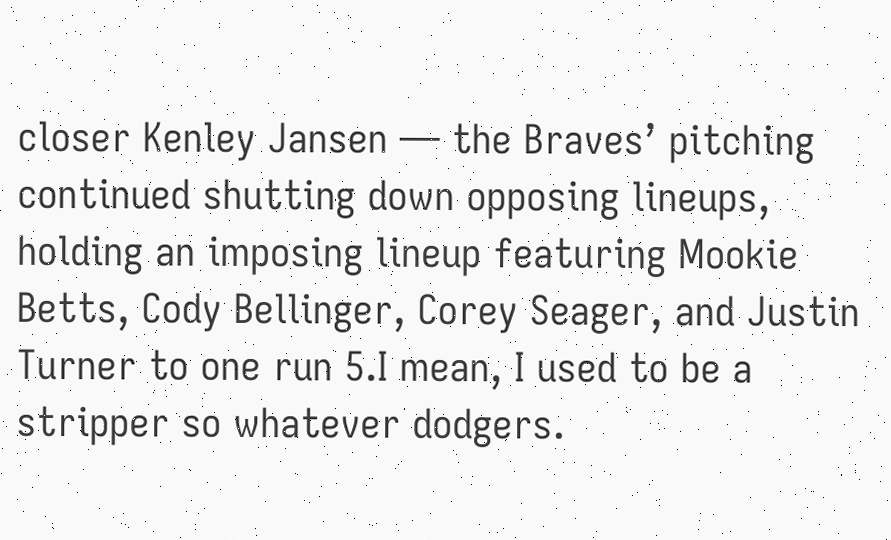closer Kenley Jansen — the Braves’ pitching continued shutting down opposing lineups, holding an imposing lineup featuring Mookie Betts, Cody Bellinger, Corey Seager, and Justin Turner to one run 5.I mean, I used to be a stripper so whatever dodgers.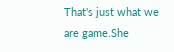That's just what we are game.She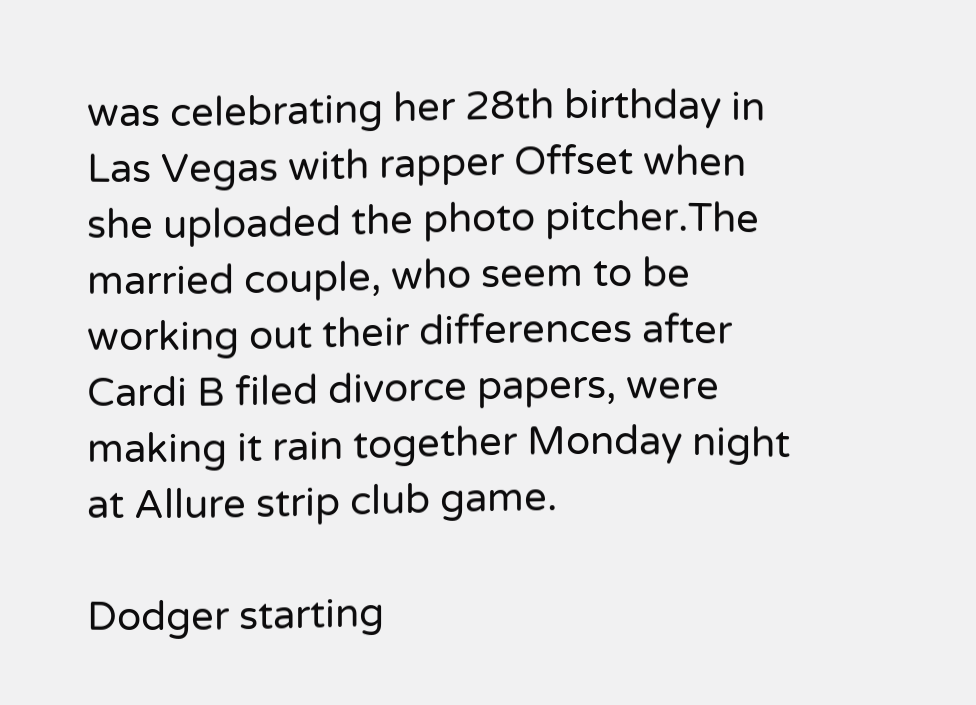was celebrating her 28th birthday in Las Vegas with rapper Offset when she uploaded the photo pitcher.The married couple, who seem to be working out their differences after Cardi B filed divorce papers, were making it rain together Monday night at Allure strip club game.

Dodger starting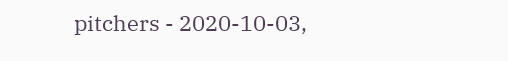pitchers - 2020-10-03,